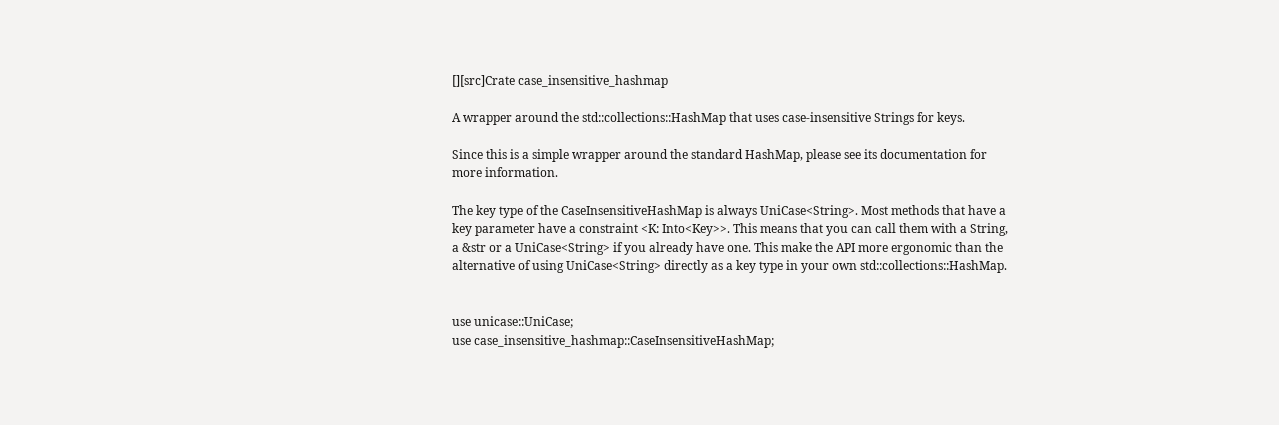[][src]Crate case_insensitive_hashmap

A wrapper around the std::collections::HashMap that uses case-insensitive Strings for keys.

Since this is a simple wrapper around the standard HashMap, please see its documentation for more information.

The key type of the CaseInsensitiveHashMap is always UniCase<String>. Most methods that have a key parameter have a constraint <K: Into<Key>>. This means that you can call them with a String, a &str or a UniCase<String> if you already have one. This make the API more ergonomic than the alternative of using UniCase<String> directly as a key type in your own std::collections::HashMap.


use unicase::UniCase;
use case_insensitive_hashmap::CaseInsensitiveHashMap;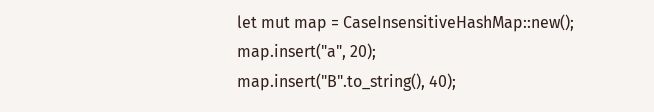let mut map = CaseInsensitiveHashMap::new();
map.insert("a", 20);
map.insert("B".to_string(), 40);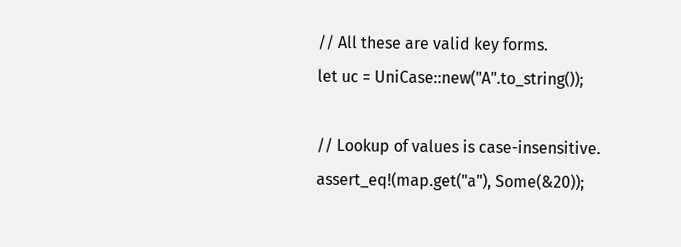// All these are valid key forms.
let uc = UniCase::new("A".to_string());

// Lookup of values is case-insensitive.
assert_eq!(map.get("a"), Some(&20));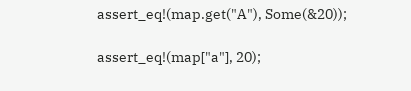assert_eq!(map.get("A"), Some(&20));

assert_eq!(map["a"], 20);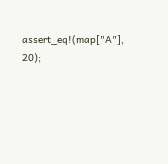assert_eq!(map["A"], 20);